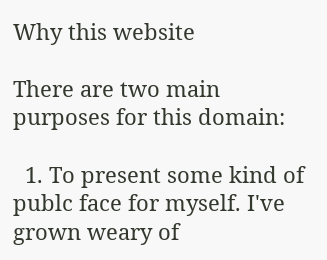Why this website

There are two main purposes for this domain:

  1. To present some kind of publc face for myself. I've grown weary of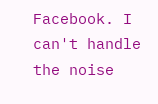Facebook. I can't handle the noise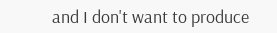and I don't want to produce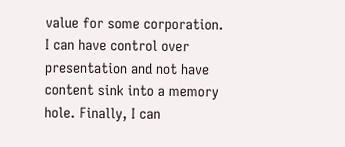value for some corporation. I can have control over presentation and not have content sink into a memory hole. Finally, I can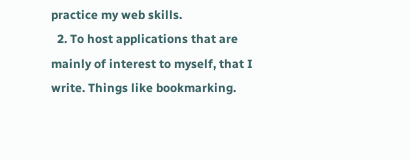practice my web skills.
  2. To host applications that are mainly of interest to myself, that I write. Things like bookmarking.